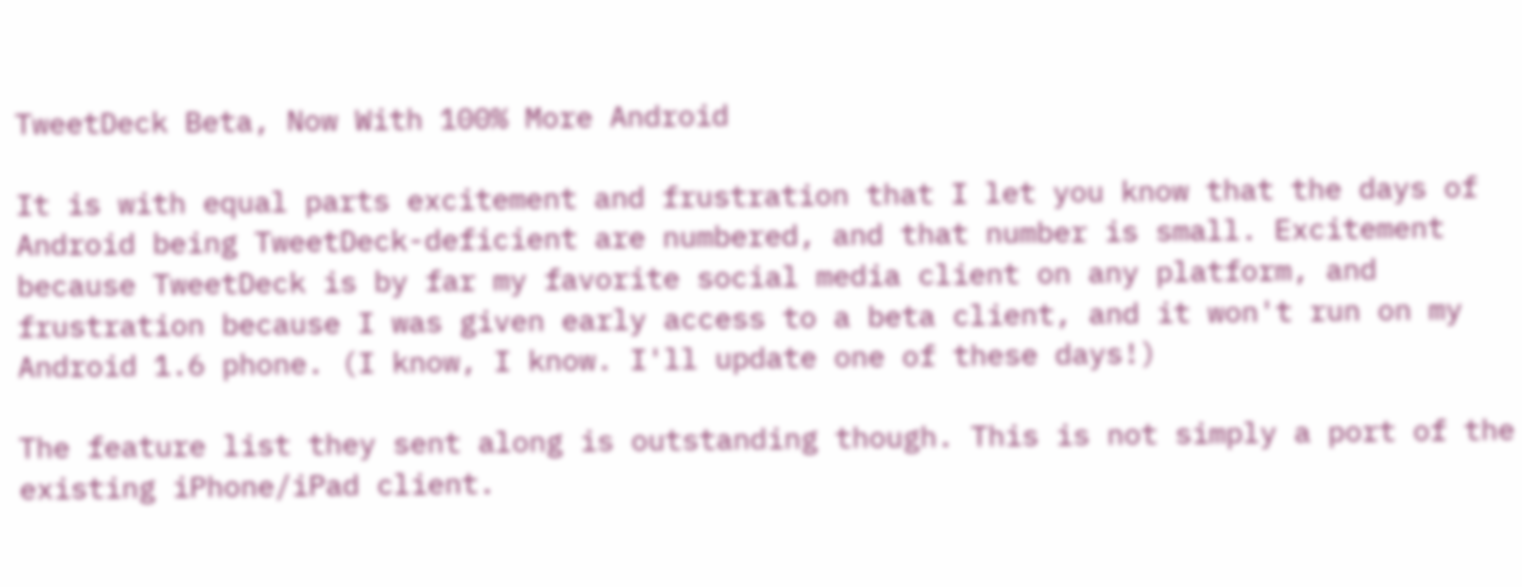TweetDeck Beta, Now With 100% More Android

It is with equal parts excitement and frustration that I let you know that the days of Android being TweetDeck-deficient are numbered, and that number is small. Excitement because TweetDeck is by far my favorite social media client on any platform, and frustration because I was given early access to a beta client, and it won't run on my Android 1.6 phone. (I know, I know. I'll update one of these days!)

The feature list they sent along is outstanding though. This is not simply a port of the existing iPhone/iPad client.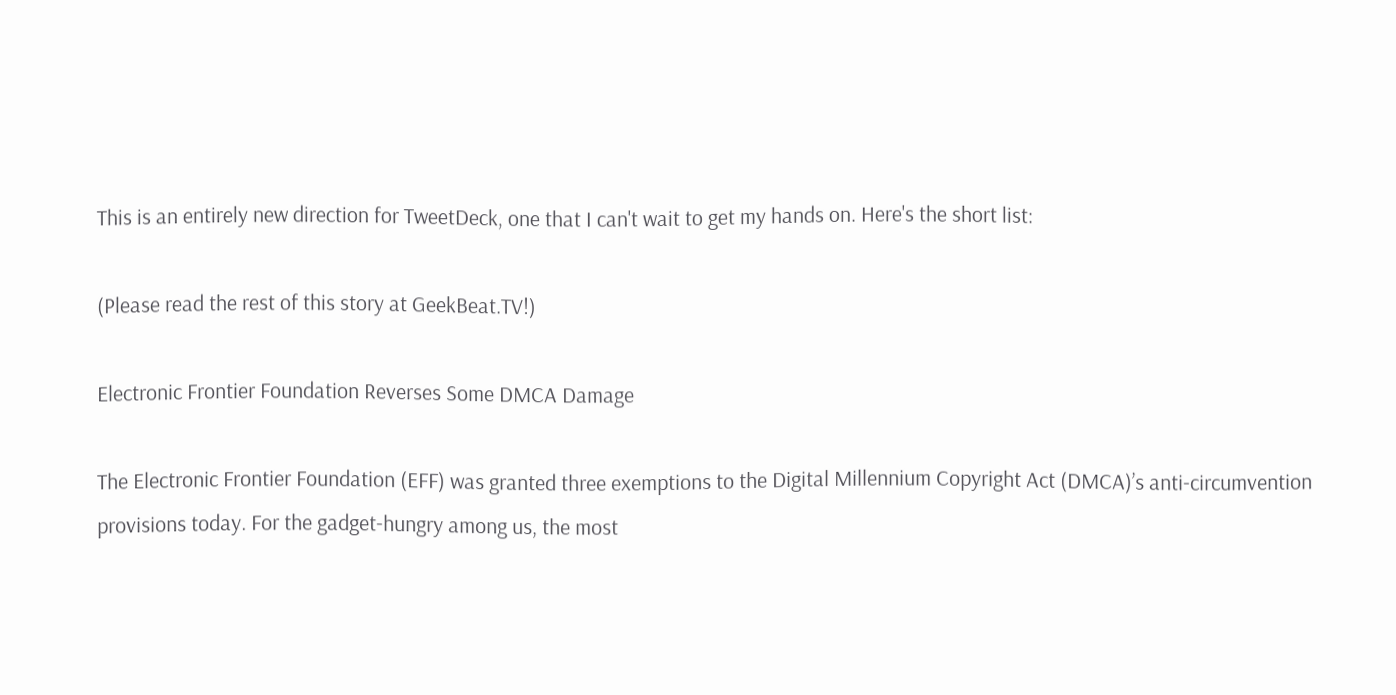This is an entirely new direction for TweetDeck, one that I can't wait to get my hands on. Here's the short list:

(Please read the rest of this story at GeekBeat.TV!)

Electronic Frontier Foundation Reverses Some DMCA Damage

The Electronic Frontier Foundation (EFF) was granted three exemptions to the Digital Millennium Copyright Act (DMCA)’s anti-circumvention provisions today. For the gadget-hungry among us, the most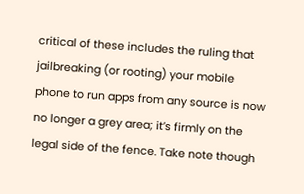critical of these includes the ruling that jailbreaking (or rooting) your mobile phone to run apps from any source is now no longer a grey area; it’s firmly on the legal side of the fence. Take note though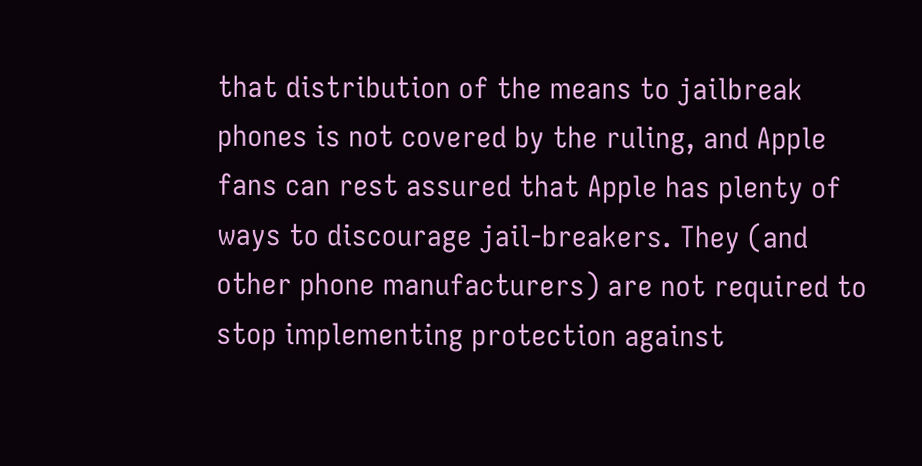that distribution of the means to jailbreak phones is not covered by the ruling, and Apple fans can rest assured that Apple has plenty of ways to discourage jail-breakers. They (and other phone manufacturers) are not required to stop implementing protection against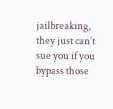jailbreaking, they just can’t sue you if you bypass those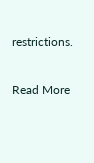restrictions.

Read More